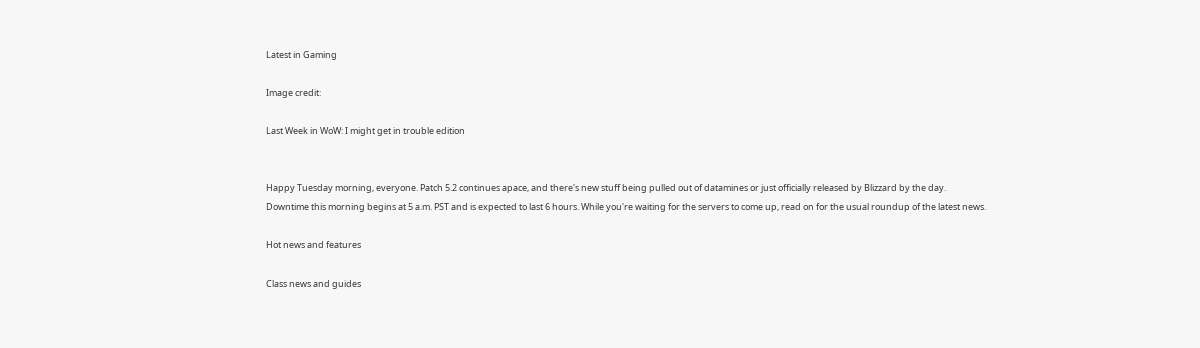Latest in Gaming

Image credit:

Last Week in WoW: I might get in trouble edition


Happy Tuesday morning, everyone. Patch 5.2 continues apace, and there's new stuff being pulled out of datamines or just officially released by Blizzard by the day. Downtime this morning begins at 5 a.m. PST and is expected to last 6 hours. While you're waiting for the servers to come up, read on for the usual roundup of the latest news.

Hot news and features

Class news and guides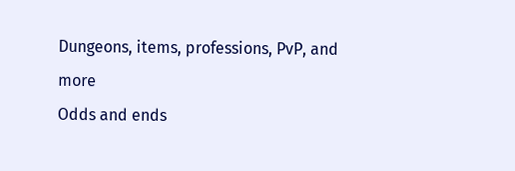Dungeons, items, professions, PvP, and more
Odds and ends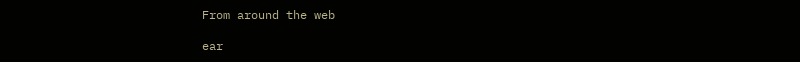From around the web

ear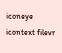iconeye icontext filevr